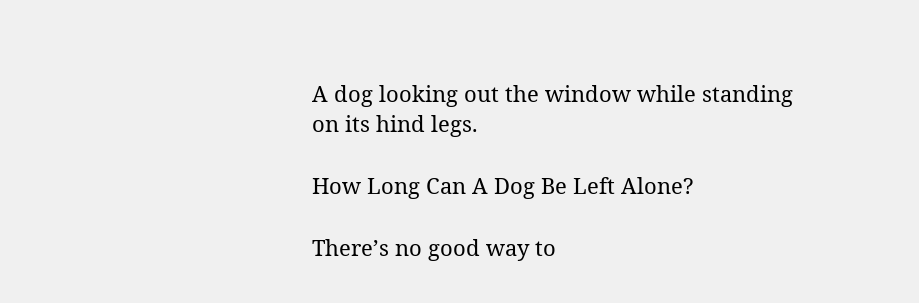A dog looking out the window while standing on its hind legs.

How Long Can A Dog Be Left Alone?

There’s no good way to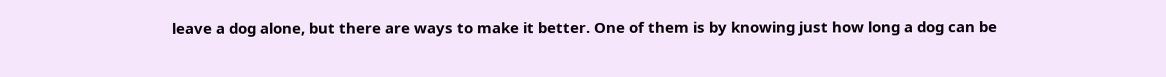leave a dog alone, but there are ways to make it better. One of them is by knowing just how long a dog can be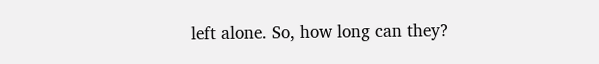left alone. So, how long can they?